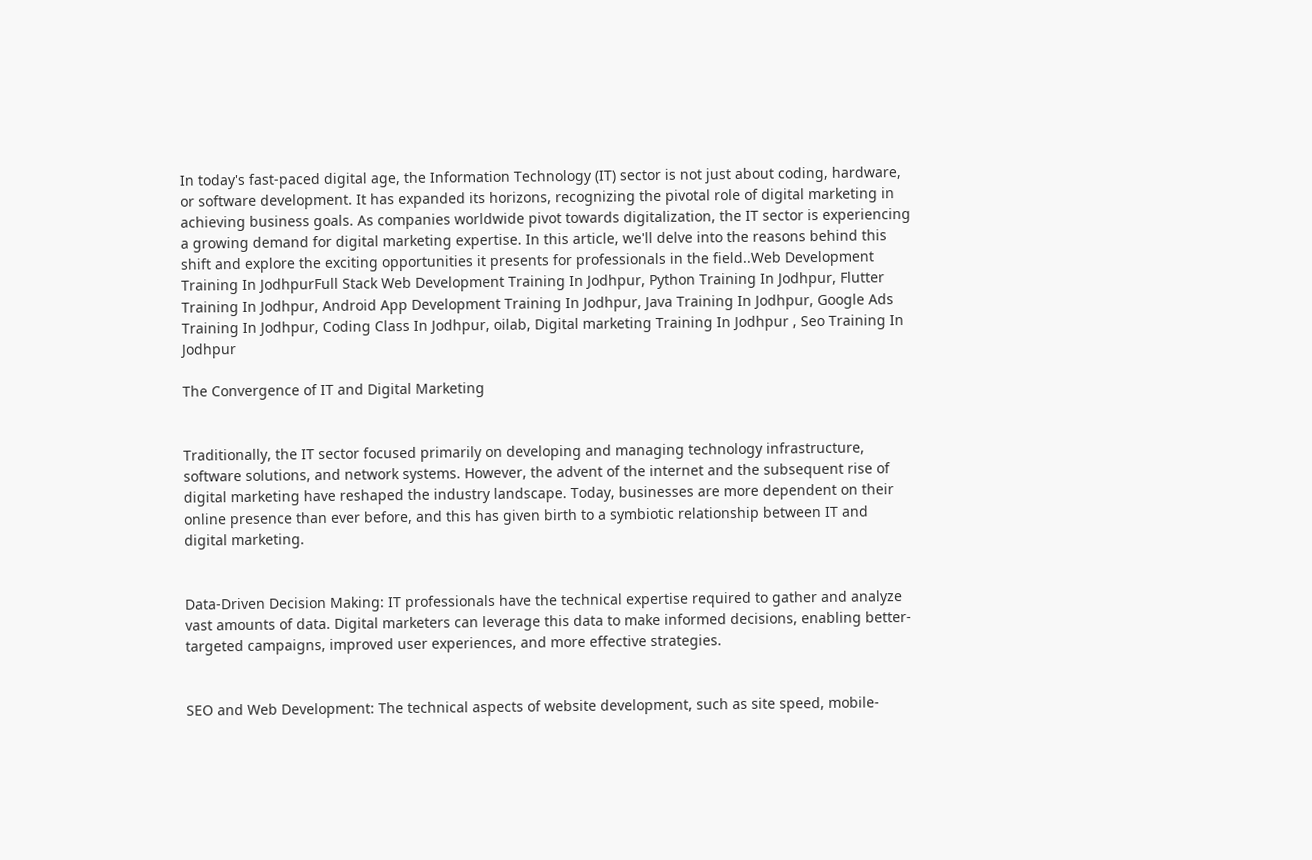In today's fast-paced digital age, the Information Technology (IT) sector is not just about coding, hardware, or software development. It has expanded its horizons, recognizing the pivotal role of digital marketing in achieving business goals. As companies worldwide pivot towards digitalization, the IT sector is experiencing a growing demand for digital marketing expertise. In this article, we'll delve into the reasons behind this shift and explore the exciting opportunities it presents for professionals in the field..Web Development Training In JodhpurFull Stack Web Development Training In Jodhpur, Python Training In Jodhpur, Flutter Training In Jodhpur, Android App Development Training In Jodhpur, Java Training In Jodhpur, Google Ads Training In Jodhpur, Coding Class In Jodhpur, oilab, Digital marketing Training In Jodhpur , Seo Training In Jodhpur

The Convergence of IT and Digital Marketing


Traditionally, the IT sector focused primarily on developing and managing technology infrastructure, software solutions, and network systems. However, the advent of the internet and the subsequent rise of digital marketing have reshaped the industry landscape. Today, businesses are more dependent on their online presence than ever before, and this has given birth to a symbiotic relationship between IT and digital marketing.


Data-Driven Decision Making: IT professionals have the technical expertise required to gather and analyze vast amounts of data. Digital marketers can leverage this data to make informed decisions, enabling better-targeted campaigns, improved user experiences, and more effective strategies.


SEO and Web Development: The technical aspects of website development, such as site speed, mobile-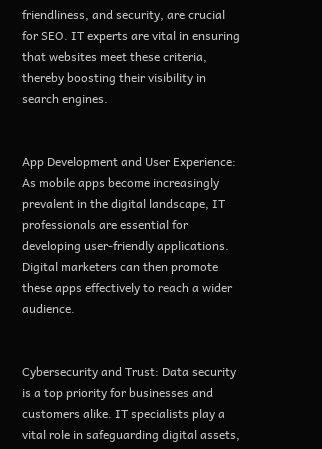friendliness, and security, are crucial for SEO. IT experts are vital in ensuring that websites meet these criteria, thereby boosting their visibility in search engines.


App Development and User Experience: As mobile apps become increasingly prevalent in the digital landscape, IT professionals are essential for developing user-friendly applications. Digital marketers can then promote these apps effectively to reach a wider audience.


Cybersecurity and Trust: Data security is a top priority for businesses and customers alike. IT specialists play a vital role in safeguarding digital assets,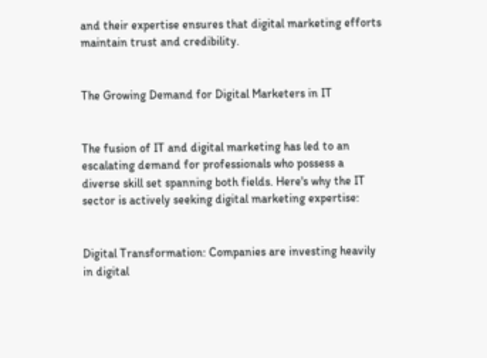and their expertise ensures that digital marketing efforts maintain trust and credibility.


The Growing Demand for Digital Marketers in IT


The fusion of IT and digital marketing has led to an escalating demand for professionals who possess a diverse skill set spanning both fields. Here's why the IT sector is actively seeking digital marketing expertise:


Digital Transformation: Companies are investing heavily in digital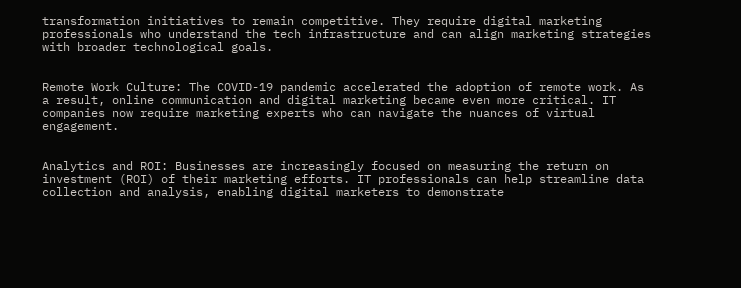transformation initiatives to remain competitive. They require digital marketing professionals who understand the tech infrastructure and can align marketing strategies with broader technological goals.


Remote Work Culture: The COVID-19 pandemic accelerated the adoption of remote work. As a result, online communication and digital marketing became even more critical. IT companies now require marketing experts who can navigate the nuances of virtual engagement.


Analytics and ROI: Businesses are increasingly focused on measuring the return on investment (ROI) of their marketing efforts. IT professionals can help streamline data collection and analysis, enabling digital marketers to demonstrate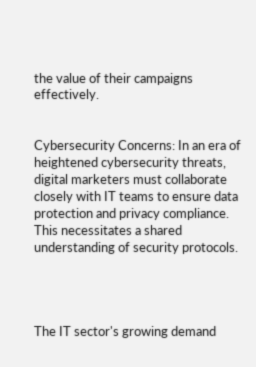the value of their campaigns effectively.


Cybersecurity Concerns: In an era of heightened cybersecurity threats, digital marketers must collaborate closely with IT teams to ensure data protection and privacy compliance. This necessitates a shared understanding of security protocols.




The IT sector's growing demand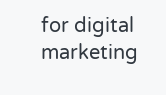for digital marketing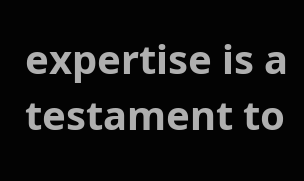expertise is a testament to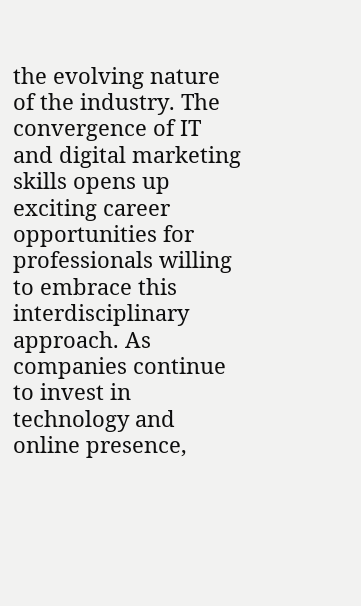the evolving nature of the industry. The convergence of IT and digital marketing skills opens up exciting career opportunities for professionals willing to embrace this interdisciplinary approach. As companies continue to invest in technology and online presence,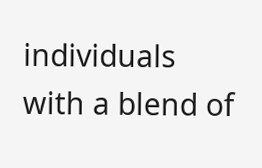individuals with a blend of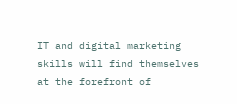IT and digital marketing skills will find themselves at the forefront of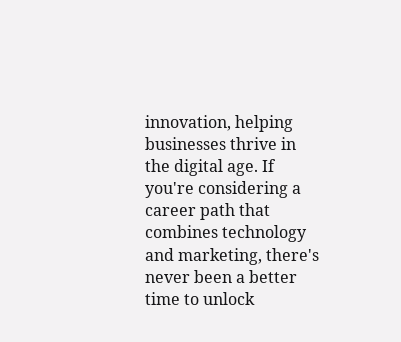innovation, helping businesses thrive in the digital age. If you're considering a career path that combines technology and marketing, there's never been a better time to unlock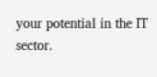your potential in the IT sector.